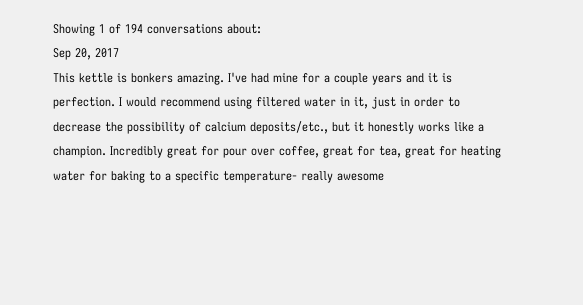Showing 1 of 194 conversations about:
Sep 20, 2017
This kettle is bonkers amazing. I've had mine for a couple years and it is perfection. I would recommend using filtered water in it, just in order to decrease the possibility of calcium deposits/etc., but it honestly works like a champion. Incredibly great for pour over coffee, great for tea, great for heating water for baking to a specific temperature- really awesome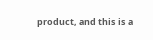product, and this is a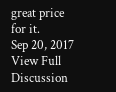great price for it.
Sep 20, 2017
View Full Discussion